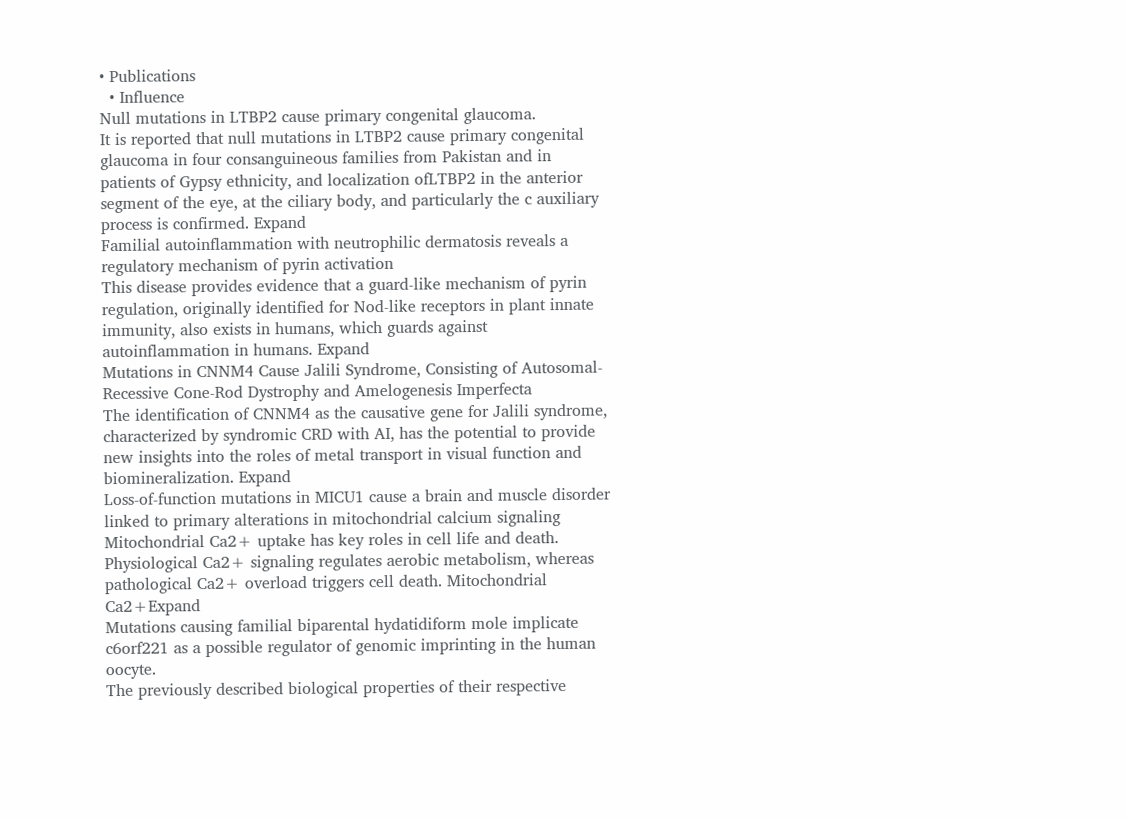• Publications
  • Influence
Null mutations in LTBP2 cause primary congenital glaucoma.
It is reported that null mutations in LTBP2 cause primary congenital glaucoma in four consanguineous families from Pakistan and in patients of Gypsy ethnicity, and localization ofLTBP2 in the anterior segment of the eye, at the ciliary body, and particularly the c auxiliary process is confirmed. Expand
Familial autoinflammation with neutrophilic dermatosis reveals a regulatory mechanism of pyrin activation
This disease provides evidence that a guard-like mechanism of pyrin regulation, originally identified for Nod-like receptors in plant innate immunity, also exists in humans, which guards against autoinflammation in humans. Expand
Mutations in CNNM4 Cause Jalili Syndrome, Consisting of Autosomal-Recessive Cone-Rod Dystrophy and Amelogenesis Imperfecta
The identification of CNNM4 as the causative gene for Jalili syndrome, characterized by syndromic CRD with AI, has the potential to provide new insights into the roles of metal transport in visual function and biomineralization. Expand
Loss-of-function mutations in MICU1 cause a brain and muscle disorder linked to primary alterations in mitochondrial calcium signaling
Mitochondrial Ca2+ uptake has key roles in cell life and death. Physiological Ca2+ signaling regulates aerobic metabolism, whereas pathological Ca2+ overload triggers cell death. Mitochondrial Ca2+Expand
Mutations causing familial biparental hydatidiform mole implicate c6orf221 as a possible regulator of genomic imprinting in the human oocyte.
The previously described biological properties of their respective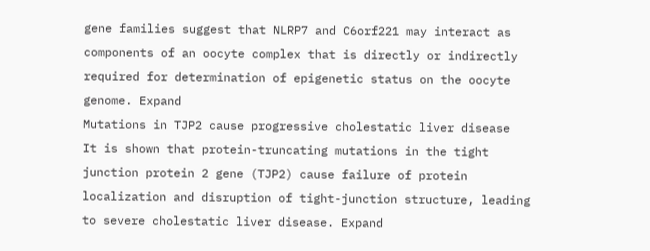gene families suggest that NLRP7 and C6orf221 may interact as components of an oocyte complex that is directly or indirectly required for determination of epigenetic status on the oocyte genome. Expand
Mutations in TJP2 cause progressive cholestatic liver disease
It is shown that protein-truncating mutations in the tight junction protein 2 gene (TJP2) cause failure of protein localization and disruption of tight-junction structure, leading to severe cholestatic liver disease. Expand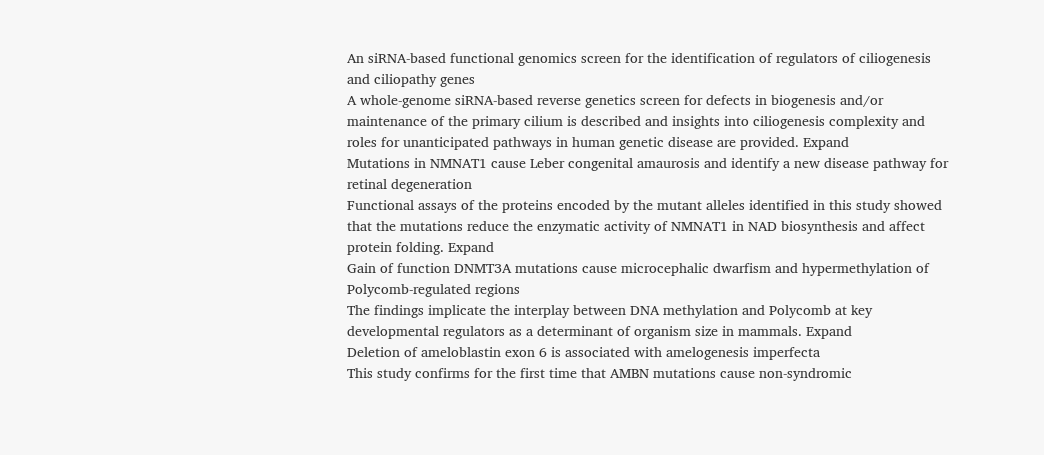An siRNA-based functional genomics screen for the identification of regulators of ciliogenesis and ciliopathy genes
A whole-genome siRNA-based reverse genetics screen for defects in biogenesis and/or maintenance of the primary cilium is described and insights into ciliogenesis complexity and roles for unanticipated pathways in human genetic disease are provided. Expand
Mutations in NMNAT1 cause Leber congenital amaurosis and identify a new disease pathway for retinal degeneration
Functional assays of the proteins encoded by the mutant alleles identified in this study showed that the mutations reduce the enzymatic activity of NMNAT1 in NAD biosynthesis and affect protein folding. Expand
Gain of function DNMT3A mutations cause microcephalic dwarfism and hypermethylation of Polycomb-regulated regions
The findings implicate the interplay between DNA methylation and Polycomb at key developmental regulators as a determinant of organism size in mammals. Expand
Deletion of ameloblastin exon 6 is associated with amelogenesis imperfecta
This study confirms for the first time that AMBN mutations cause non-syndromic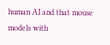human AI and that mouse models with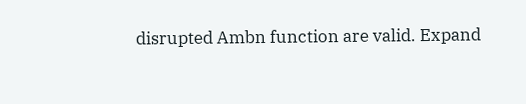disrupted Ambn function are valid. Expand